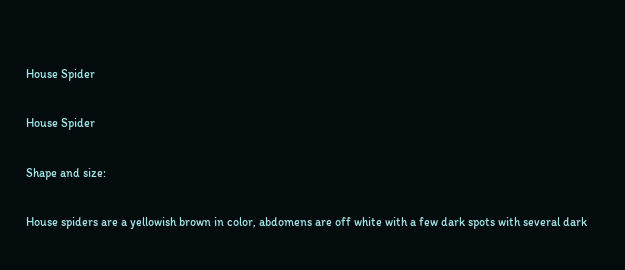House Spider

House Spider

Shape and size:

House spiders are a yellowish brown in color, abdomens are off white with a few dark spots with several dark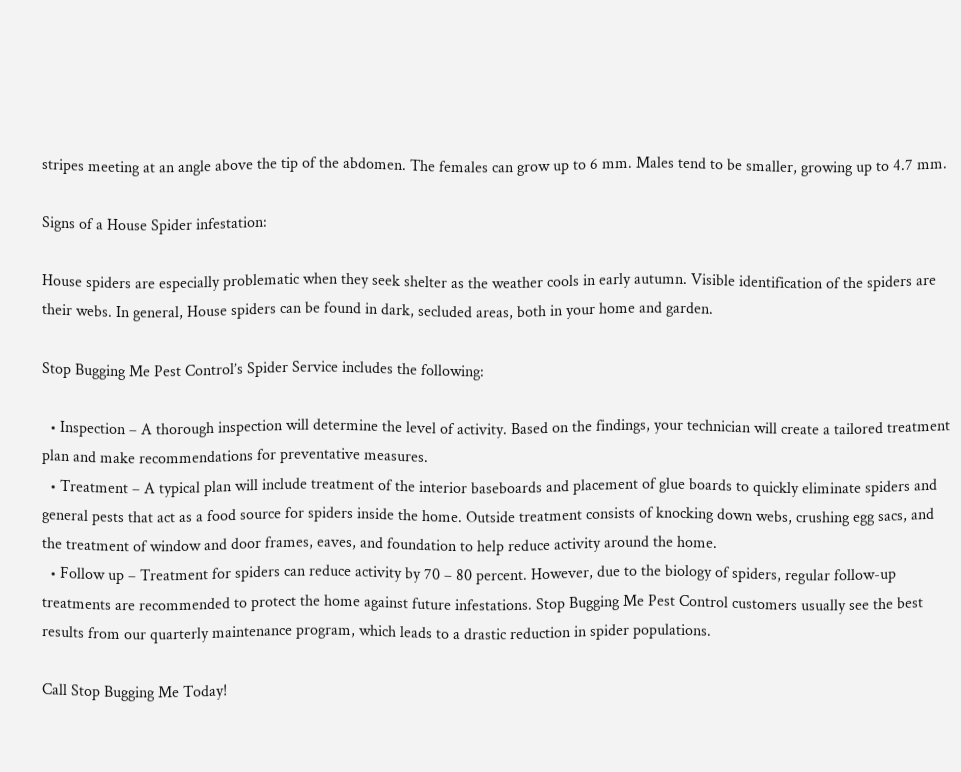stripes meeting at an angle above the tip of the abdomen. The females can grow up to 6 mm. Males tend to be smaller, growing up to 4.7 mm.

Signs of a House Spider infestation:

House spiders are especially problematic when they seek shelter as the weather cools in early autumn. Visible identification of the spiders are their webs. In general, House spiders can be found in dark, secluded areas, both in your home and garden.

Stop Bugging Me Pest Control’s Spider Service includes the following:

  • Inspection – A thorough inspection will determine the level of activity. Based on the findings, your technician will create a tailored treatment plan and make recommendations for preventative measures.
  • Treatment – A typical plan will include treatment of the interior baseboards and placement of glue boards to quickly eliminate spiders and general pests that act as a food source for spiders inside the home. Outside treatment consists of knocking down webs, crushing egg sacs, and the treatment of window and door frames, eaves, and foundation to help reduce activity around the home.
  • Follow up – Treatment for spiders can reduce activity by 70 – 80 percent. However, due to the biology of spiders, regular follow-up treatments are recommended to protect the home against future infestations. Stop Bugging Me Pest Control customers usually see the best results from our quarterly maintenance program, which leads to a drastic reduction in spider populations.

Call Stop Bugging Me Today!